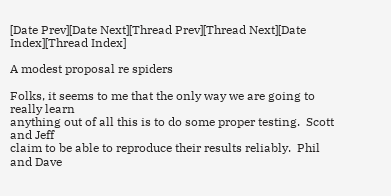[Date Prev][Date Next][Thread Prev][Thread Next][Date Index][Thread Index]

A modest proposal re spiders

Folks, it seems to me that the only way we are going to really learn
anything out of all this is to do some proper testing.  Scott and Jeff
claim to be able to reproduce their results reliably.  Phil and Dave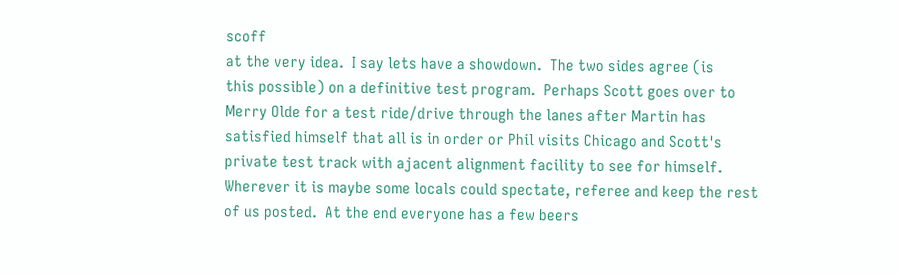scoff
at the very idea.  I say lets have a showdown.  The two sides agree (is
this possible) on a definitive test program.  Perhaps Scott goes over to
Merry Olde for a test ride/drive through the lanes after Martin has
satisfied himself that all is in order or Phil visits Chicago and Scott's
private test track with ajacent alignment facility to see for himself.
Wherever it is maybe some locals could spectate, referee and keep the rest
of us posted.  At the end everyone has a few beers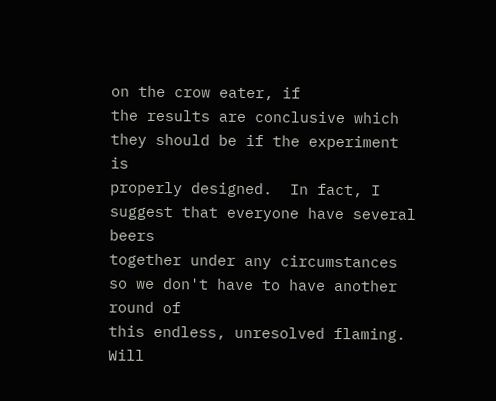on the crow eater, if
the results are conclusive which they should be if the experiment is
properly designed.  In fact, I suggest that everyone have several beers
together under any circumstances so we don't have to have another round of
this endless, unresolved flaming.  Will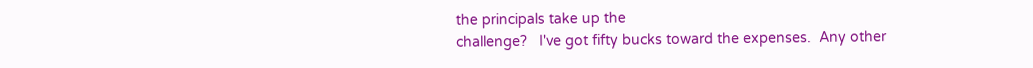the principals take up the
challenge?   I've got fifty bucks toward the expenses.  Any other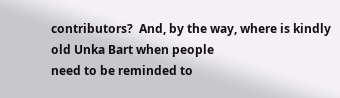contributors?  And, by the way, where is kindly old Unka Bart when people
need to be reminded to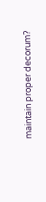maintain proper decorum?